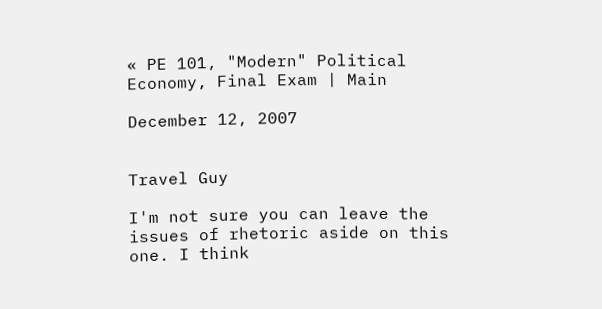« PE 101, "Modern" Political Economy, Final Exam | Main

December 12, 2007


Travel Guy

I'm not sure you can leave the issues of rhetoric aside on this one. I think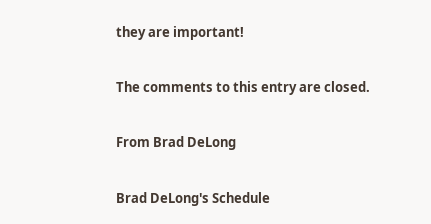they are important!

The comments to this entry are closed.

From Brad DeLong

Brad DeLong's Schedule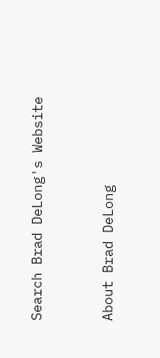Search Brad DeLong's Website


About Brad DeLong